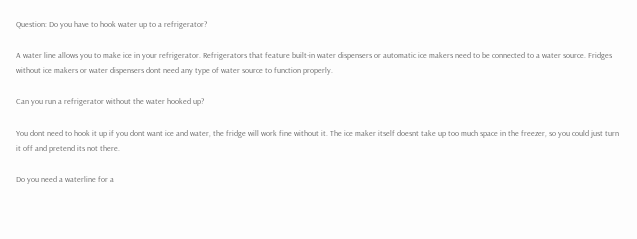Question: Do you have to hook water up to a refrigerator?

A water line allows you to make ice in your refrigerator. Refrigerators that feature built-in water dispensers or automatic ice makers need to be connected to a water source. Fridges without ice makers or water dispensers dont need any type of water source to function properly.

Can you run a refrigerator without the water hooked up?

You dont need to hook it up if you dont want ice and water, the fridge will work fine without it. The ice maker itself doesnt take up too much space in the freezer, so you could just turn it off and pretend its not there.

Do you need a waterline for a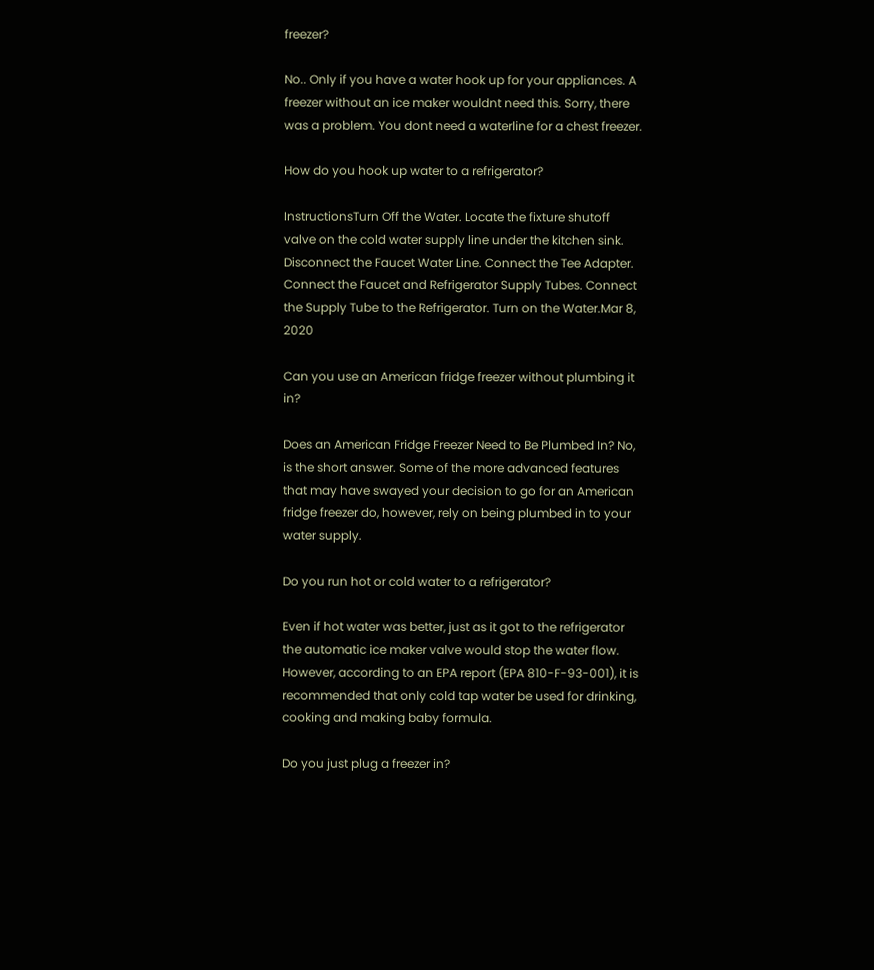freezer?

No.. Only if you have a water hook up for your appliances. A freezer without an ice maker wouldnt need this. Sorry, there was a problem. You dont need a waterline for a chest freezer.

How do you hook up water to a refrigerator?

InstructionsTurn Off the Water. Locate the fixture shutoff valve on the cold water supply line under the kitchen sink. Disconnect the Faucet Water Line. Connect the Tee Adapter. Connect the Faucet and Refrigerator Supply Tubes. Connect the Supply Tube to the Refrigerator. Turn on the Water.Mar 8, 2020

Can you use an American fridge freezer without plumbing it in?

Does an American Fridge Freezer Need to Be Plumbed In? No, is the short answer. Some of the more advanced features that may have swayed your decision to go for an American fridge freezer do, however, rely on being plumbed in to your water supply.

Do you run hot or cold water to a refrigerator?

Even if hot water was better, just as it got to the refrigerator the automatic ice maker valve would stop the water flow. However, according to an EPA report (EPA 810-F-93-001), it is recommended that only cold tap water be used for drinking, cooking and making baby formula.

Do you just plug a freezer in?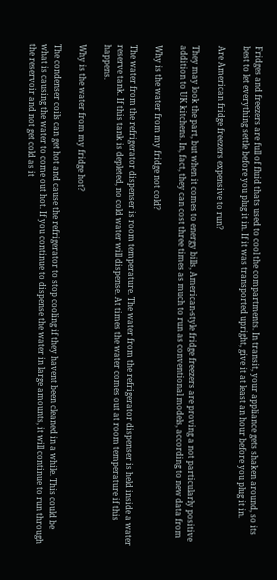Fridges and freezers are full of fluid thats used to cool the compartments. In transit, your appliance gets shaken around, so its best to let everything settle before you plug it in. If it was transported upright, give it at least an hour before you plug it in.

Are American fridge freezers expensive to run?

They may look the part, but when it comes to energy bills, American-style fridge freezers are proving a not particularly positive addition to UK kitchens. In, fact, they can cost three times as much to run as conventional models, according to new data from

Why is the water from my fridge not cold?

The water from the refrigerator dispenser is room temperature. The water from the refrigerator dispenser is held inside a water reserve tank. If this tank is depleted, no cold water will dispense. At times the water comes out at room temperature if this happens.

Why is the water from my fridge hot?

The condenser coils can get hot and cause the refrigerator to stop cooling if they havent been cleaned in a while. This could be what is causing the water to come out hot. If you continue to dispense the water in large amounts, it will continue to run through the reservoir and not get cold as it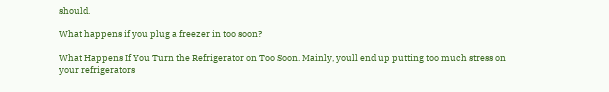should.

What happens if you plug a freezer in too soon?

What Happens If You Turn the Refrigerator on Too Soon. Mainly, youll end up putting too much stress on your refrigerators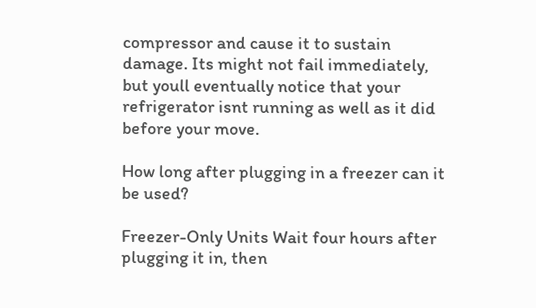compressor and cause it to sustain damage. Its might not fail immediately, but youll eventually notice that your refrigerator isnt running as well as it did before your move.

How long after plugging in a freezer can it be used?

Freezer-Only Units Wait four hours after plugging it in, then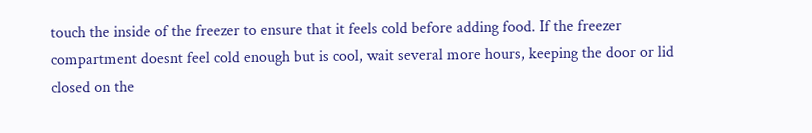touch the inside of the freezer to ensure that it feels cold before adding food. If the freezer compartment doesnt feel cold enough but is cool, wait several more hours, keeping the door or lid closed on the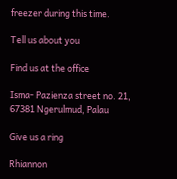freezer during this time.

Tell us about you

Find us at the office

Isma- Pazienza street no. 21, 67381 Ngerulmud, Palau

Give us a ring

Rhiannon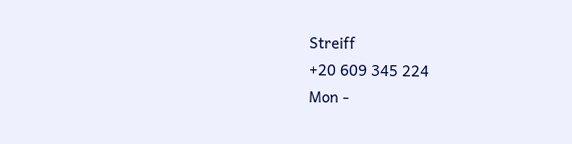Streiff
+20 609 345 224
Mon -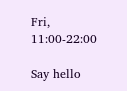Fri, 11:00-22:00

Say hello